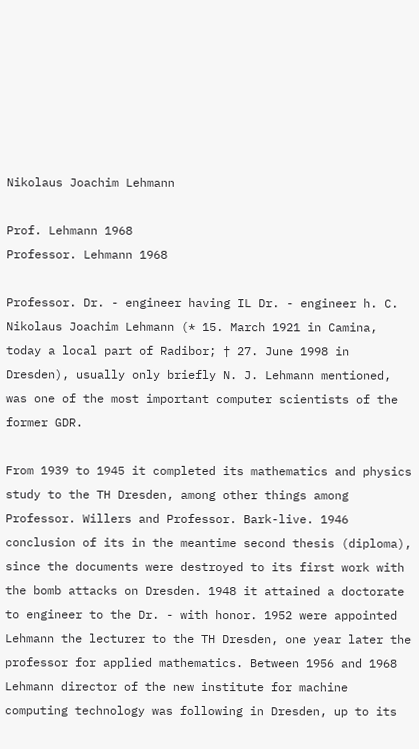Nikolaus Joachim Lehmann

Prof. Lehmann 1968
Professor. Lehmann 1968

Professor. Dr. - engineer having IL Dr. - engineer h. C. Nikolaus Joachim Lehmann (* 15. March 1921 in Camina, today a local part of Radibor; † 27. June 1998 in Dresden), usually only briefly N. J. Lehmann mentioned, was one of the most important computer scientists of the former GDR.

From 1939 to 1945 it completed its mathematics and physics study to the TH Dresden, among other things among Professor. Willers and Professor. Bark-live. 1946 conclusion of its in the meantime second thesis (diploma), since the documents were destroyed to its first work with the bomb attacks on Dresden. 1948 it attained a doctorate to engineer to the Dr. - with honor. 1952 were appointed Lehmann the lecturer to the TH Dresden, one year later the professor for applied mathematics. Between 1956 and 1968 Lehmann director of the new institute for machine computing technology was following in Dresden, up to its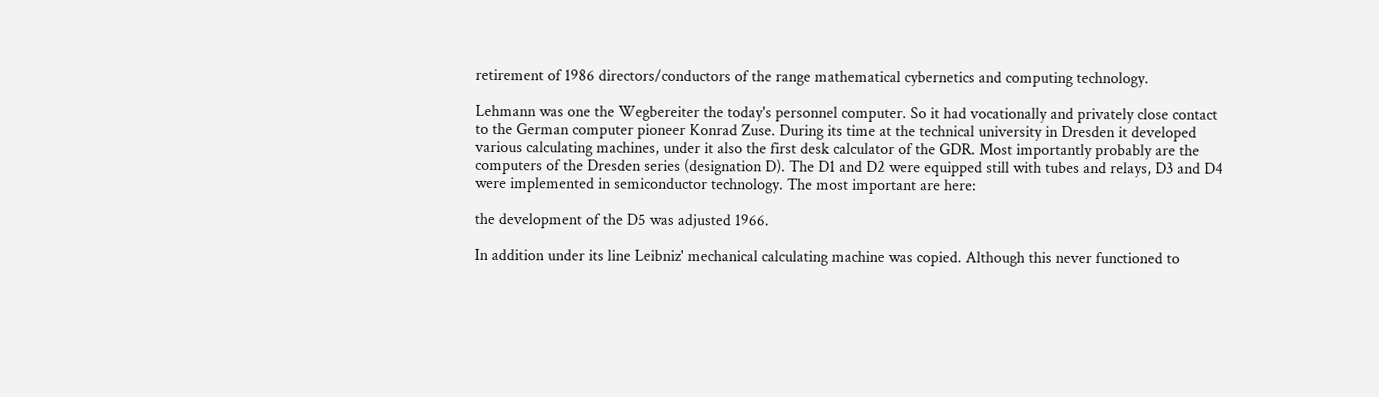retirement of 1986 directors/conductors of the range mathematical cybernetics and computing technology.

Lehmann was one the Wegbereiter the today's personnel computer. So it had vocationally and privately close contact to the German computer pioneer Konrad Zuse. During its time at the technical university in Dresden it developed various calculating machines, under it also the first desk calculator of the GDR. Most importantly probably are the computers of the Dresden series (designation D). The D1 and D2 were equipped still with tubes and relays, D3 and D4 were implemented in semiconductor technology. The most important are here:

the development of the D5 was adjusted 1966.

In addition under its line Leibniz' mechanical calculating machine was copied. Although this never functioned to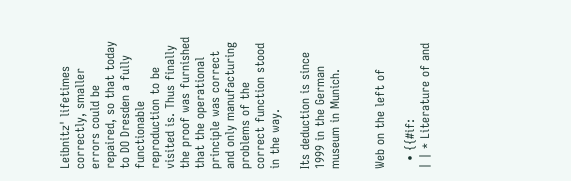Leibnitz' lifetimes correctly, smaller errors could be repaired, so that today to DO Dresden a fully functionable reproduction to be visited is. Thus finally the proof was furnished that the operational principle was correct and only manufacturing problems of the correct function stood in the way.

Its deduction is since 1999 in the German museum in Munich.


Web on the left of

  • {{#if:
| | * Literature of and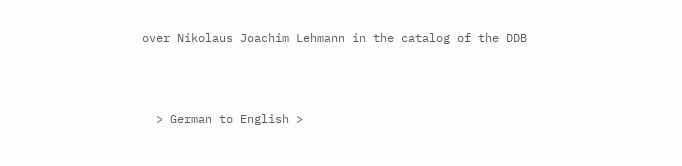over Nikolaus Joachim Lehmann in the catalog of the DDB



  > German to English >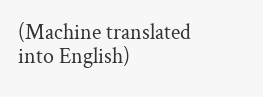(Machine translated into English)